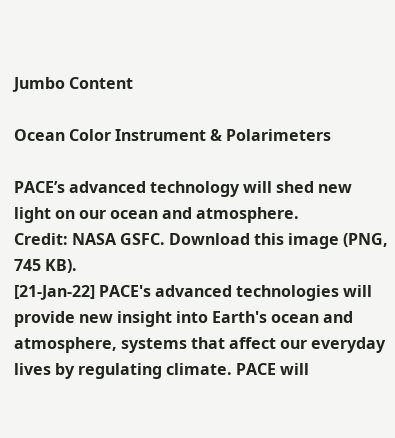Jumbo Content

Ocean Color Instrument & Polarimeters

PACE’s advanced technology will shed new light on our ocean and atmosphere.
Credit: NASA GSFC. Download this image (PNG, 745 KB).
[21-Jan-22] PACE's advanced technologies will provide new insight into Earth's ocean and atmosphere, systems that affect our everyday lives by regulating climate. PACE will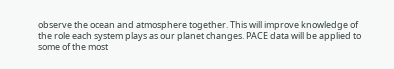observe the ocean and atmosphere together. This will improve knowledge of the role each system plays as our planet changes. PACE data will be applied to some of the most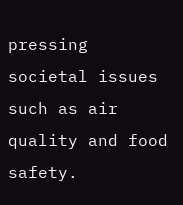pressing societal issues such as air quality and food safety.